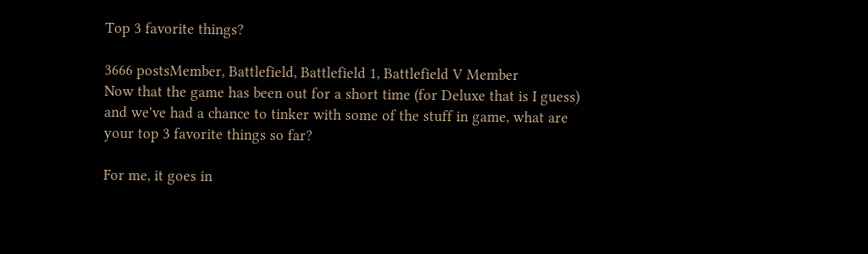Top 3 favorite things?

3666 postsMember, Battlefield, Battlefield 1, Battlefield V Member
Now that the game has been out for a short time (for Deluxe that is I guess) and we've had a chance to tinker with some of the stuff in game, what are your top 3 favorite things so far?

For me, it goes in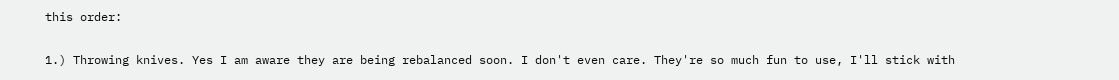this order:

1.) Throwing knives. Yes I am aware they are being rebalanced soon. I don't even care. They're so much fun to use, I'll stick with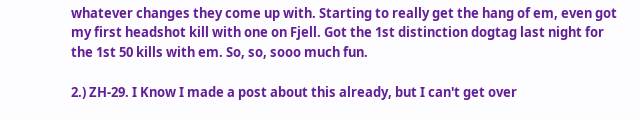whatever changes they come up with. Starting to really get the hang of em, even got my first headshot kill with one on Fjell. Got the 1st distinction dogtag last night for the 1st 50 kills with em. So, so, sooo much fun.

2.) ZH-29. I Know I made a post about this already, but I can't get over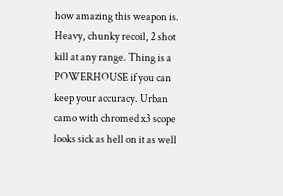how amazing this weapon is. Heavy, chunky recoil, 2 shot kill at any range. Thing is a POWERHOUSE if you can keep your accuracy. Urban camo with chromed x3 scope looks sick as hell on it as well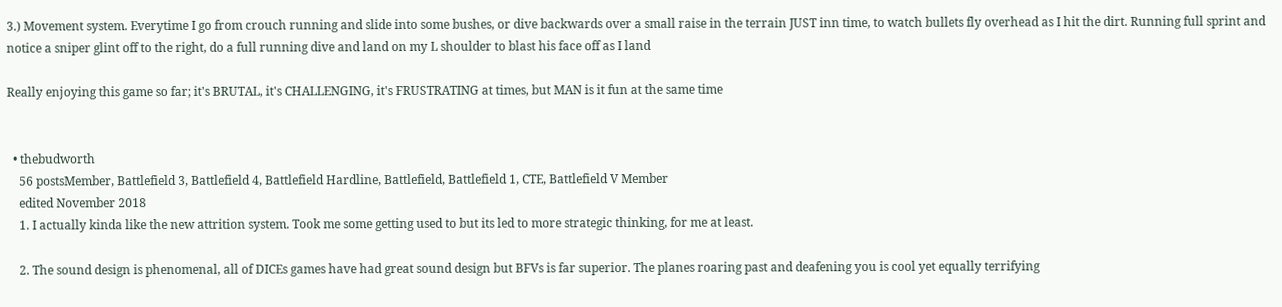3.) Movement system. Everytime I go from crouch running and slide into some bushes, or dive backwards over a small raise in the terrain JUST inn time, to watch bullets fly overhead as I hit the dirt. Running full sprint and notice a sniper glint off to the right, do a full running dive and land on my L shoulder to blast his face off as I land

Really enjoying this game so far; it's BRUTAL, it's CHALLENGING, it's FRUSTRATING at times, but MAN is it fun at the same time


  • thebudworth
    56 postsMember, Battlefield 3, Battlefield 4, Battlefield Hardline, Battlefield, Battlefield 1, CTE, Battlefield V Member
    edited November 2018
    1. I actually kinda like the new attrition system. Took me some getting used to but its led to more strategic thinking, for me at least.

    2. The sound design is phenomenal, all of DICEs games have had great sound design but BFVs is far superior. The planes roaring past and deafening you is cool yet equally terrifying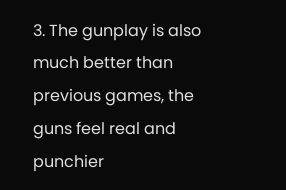3. The gunplay is also much better than previous games, the guns feel real and punchier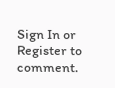Sign In or Register to comment.